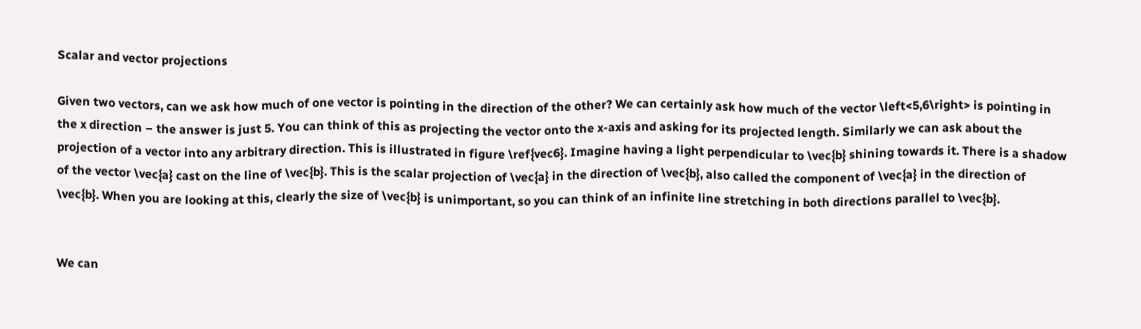Scalar and vector projections

Given two vectors, can we ask how much of one vector is pointing in the direction of the other? We can certainly ask how much of the vector \left<5,6\right> is pointing in the x direction – the answer is just 5. You can think of this as projecting the vector onto the x-axis and asking for its projected length. Similarly we can ask about the projection of a vector into any arbitrary direction. This is illustrated in figure \ref{vec6}. Imagine having a light perpendicular to \vec{b} shining towards it. There is a shadow of the vector \vec{a} cast on the line of \vec{b}. This is the scalar projection of \vec{a} in the direction of \vec{b}, also called the component of \vec{a} in the direction of \vec{b}. When you are looking at this, clearly the size of \vec{b} is unimportant, so you can think of an infinite line stretching in both directions parallel to \vec{b}.


We can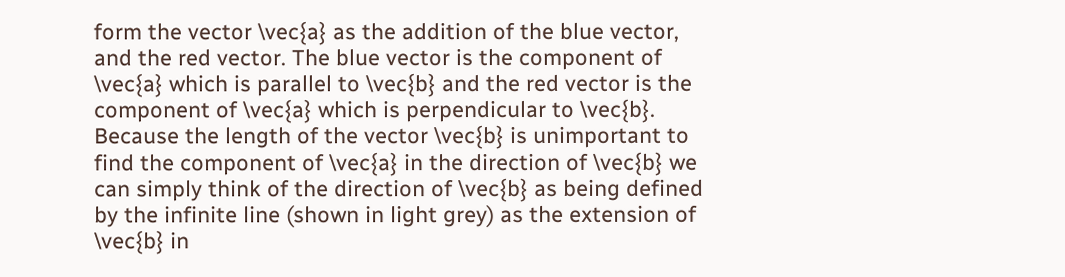form the vector \vec{a} as the addition of the blue vector, and the red vector. The blue vector is the component of \vec{a} which is parallel to \vec{b} and the red vector is the component of \vec{a} which is perpendicular to \vec{b}. Because the length of the vector \vec{b} is unimportant to find the component of \vec{a} in the direction of \vec{b} we can simply think of the direction of \vec{b} as being defined by the infinite line (shown in light grey) as the extension of \vec{b} in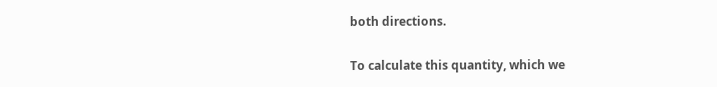both directions.

To calculate this quantity, which we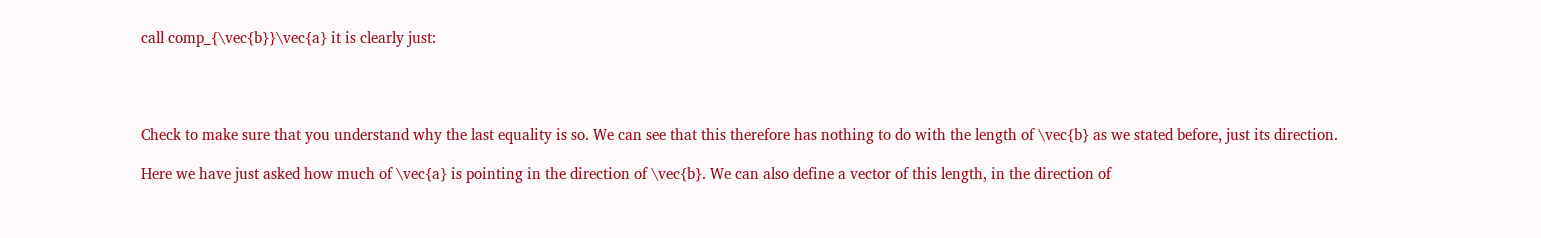call comp_{\vec{b}}\vec{a} it is clearly just:




Check to make sure that you understand why the last equality is so. We can see that this therefore has nothing to do with the length of \vec{b} as we stated before, just its direction.

Here we have just asked how much of \vec{a} is pointing in the direction of \vec{b}. We can also define a vector of this length, in the direction of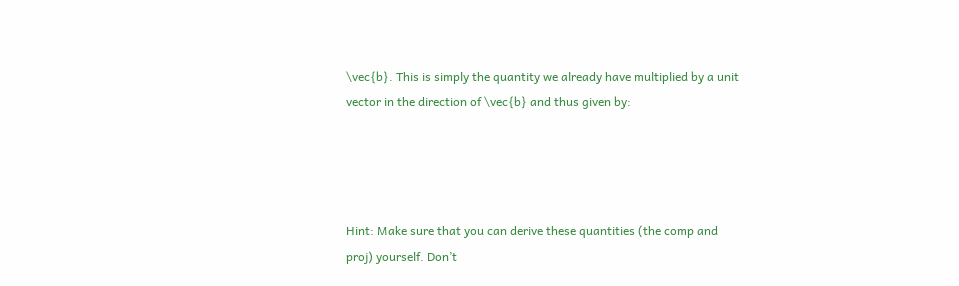\vec{b}. This is simply the quantity we already have multiplied by a unit vector in the direction of \vec{b} and thus given by:




Hint: Make sure that you can derive these quantities (the comp and proj) yourself. Don’t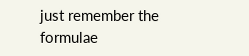just remember the formulae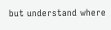but understand where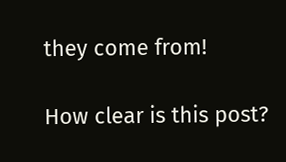they come from!

How clear is this post?